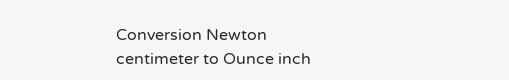Conversion Newton centimeter to Ounce inch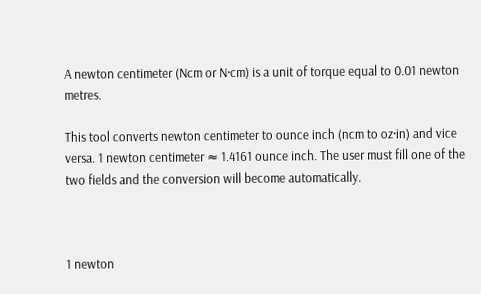A newton centimeter (Ncm or N·cm) is a unit of torque equal to 0.01 newton metres.

This tool converts newton centimeter to ounce inch (ncm to oz·in) and vice versa. 1 newton centimeter ≈ 1.4161 ounce inch. The user must fill one of the two fields and the conversion will become automatically.



1 newton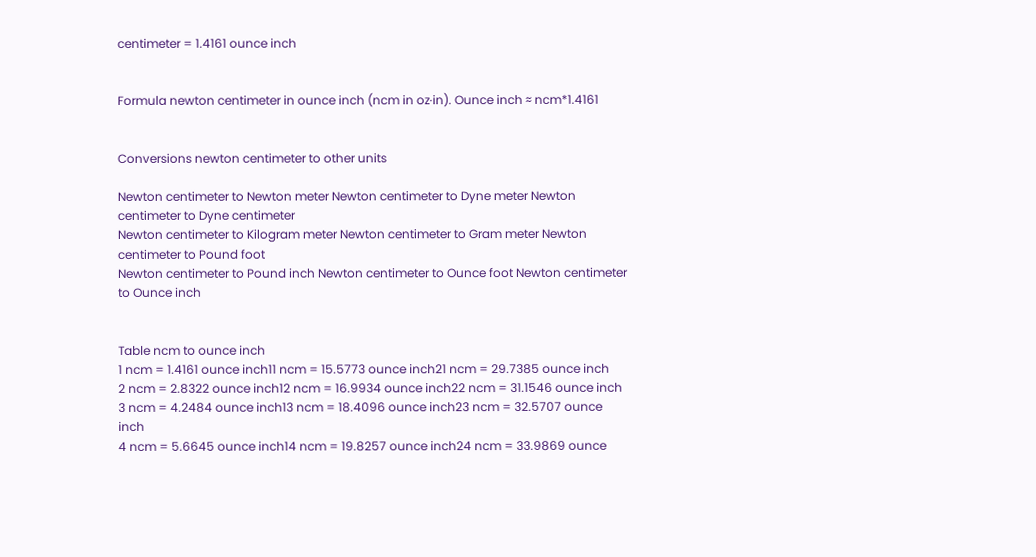centimeter = 1.4161 ounce inch


Formula newton centimeter in ounce inch (ncm in oz·in). Ounce inch ≈ ncm*1.4161


Conversions newton centimeter to other units

Newton centimeter to Newton meter Newton centimeter to Dyne meter Newton centimeter to Dyne centimeter
Newton centimeter to Kilogram meter Newton centimeter to Gram meter Newton centimeter to Pound foot
Newton centimeter to Pound inch Newton centimeter to Ounce foot Newton centimeter to Ounce inch


Table ncm to ounce inch
1 ncm = 1.4161 ounce inch11 ncm = 15.5773 ounce inch21 ncm = 29.7385 ounce inch
2 ncm = 2.8322 ounce inch12 ncm = 16.9934 ounce inch22 ncm = 31.1546 ounce inch
3 ncm = 4.2484 ounce inch13 ncm = 18.4096 ounce inch23 ncm = 32.5707 ounce inch
4 ncm = 5.6645 ounce inch14 ncm = 19.8257 ounce inch24 ncm = 33.9869 ounce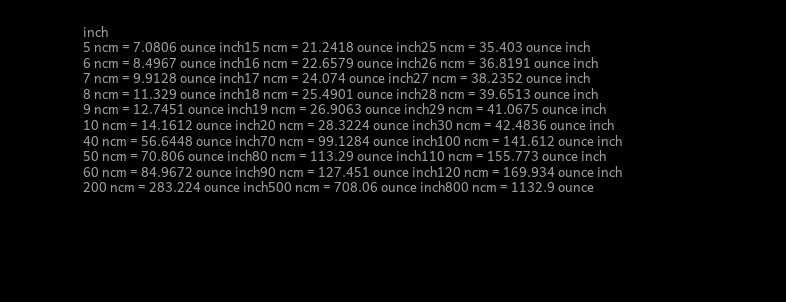inch
5 ncm = 7.0806 ounce inch15 ncm = 21.2418 ounce inch25 ncm = 35.403 ounce inch
6 ncm = 8.4967 ounce inch16 ncm = 22.6579 ounce inch26 ncm = 36.8191 ounce inch
7 ncm = 9.9128 ounce inch17 ncm = 24.074 ounce inch27 ncm = 38.2352 ounce inch
8 ncm = 11.329 ounce inch18 ncm = 25.4901 ounce inch28 ncm = 39.6513 ounce inch
9 ncm = 12.7451 ounce inch19 ncm = 26.9063 ounce inch29 ncm = 41.0675 ounce inch
10 ncm = 14.1612 ounce inch20 ncm = 28.3224 ounce inch30 ncm = 42.4836 ounce inch
40 ncm = 56.6448 ounce inch70 ncm = 99.1284 ounce inch100 ncm = 141.612 ounce inch
50 ncm = 70.806 ounce inch80 ncm = 113.29 ounce inch110 ncm = 155.773 ounce inch
60 ncm = 84.9672 ounce inch90 ncm = 127.451 ounce inch120 ncm = 169.934 ounce inch
200 ncm = 283.224 ounce inch500 ncm = 708.06 ounce inch800 ncm = 1132.9 ounce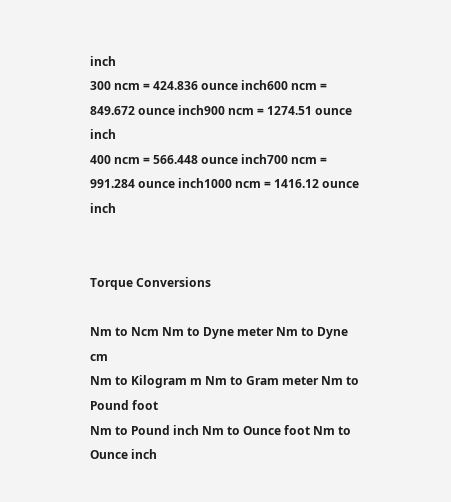inch
300 ncm = 424.836 ounce inch600 ncm = 849.672 ounce inch900 ncm = 1274.51 ounce inch
400 ncm = 566.448 ounce inch700 ncm = 991.284 ounce inch1000 ncm = 1416.12 ounce inch


Torque Conversions

Nm to Ncm Nm to Dyne meter Nm to Dyne cm
Nm to Kilogram m Nm to Gram meter Nm to Pound foot
Nm to Pound inch Nm to Ounce foot Nm to Ounce inch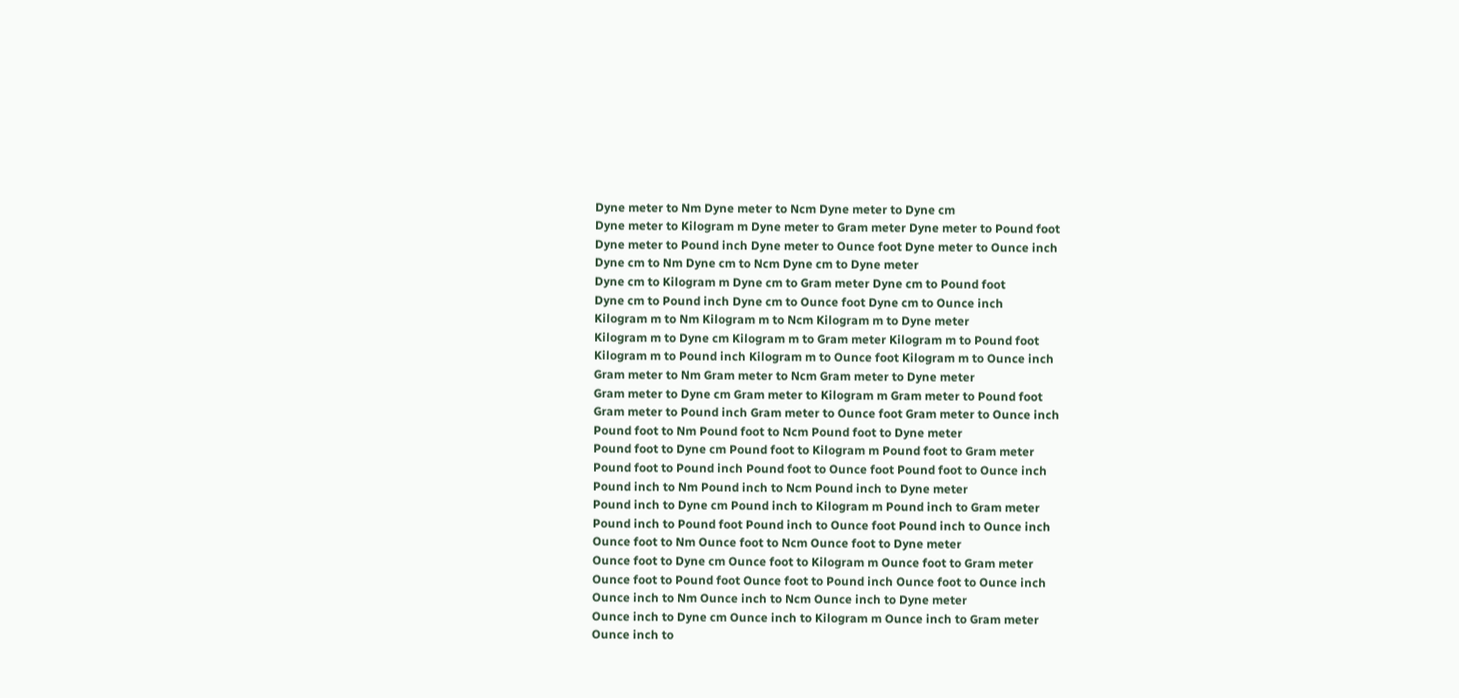Dyne meter to Nm Dyne meter to Ncm Dyne meter to Dyne cm
Dyne meter to Kilogram m Dyne meter to Gram meter Dyne meter to Pound foot
Dyne meter to Pound inch Dyne meter to Ounce foot Dyne meter to Ounce inch
Dyne cm to Nm Dyne cm to Ncm Dyne cm to Dyne meter
Dyne cm to Kilogram m Dyne cm to Gram meter Dyne cm to Pound foot
Dyne cm to Pound inch Dyne cm to Ounce foot Dyne cm to Ounce inch
Kilogram m to Nm Kilogram m to Ncm Kilogram m to Dyne meter
Kilogram m to Dyne cm Kilogram m to Gram meter Kilogram m to Pound foot
Kilogram m to Pound inch Kilogram m to Ounce foot Kilogram m to Ounce inch
Gram meter to Nm Gram meter to Ncm Gram meter to Dyne meter
Gram meter to Dyne cm Gram meter to Kilogram m Gram meter to Pound foot
Gram meter to Pound inch Gram meter to Ounce foot Gram meter to Ounce inch
Pound foot to Nm Pound foot to Ncm Pound foot to Dyne meter
Pound foot to Dyne cm Pound foot to Kilogram m Pound foot to Gram meter
Pound foot to Pound inch Pound foot to Ounce foot Pound foot to Ounce inch
Pound inch to Nm Pound inch to Ncm Pound inch to Dyne meter
Pound inch to Dyne cm Pound inch to Kilogram m Pound inch to Gram meter
Pound inch to Pound foot Pound inch to Ounce foot Pound inch to Ounce inch
Ounce foot to Nm Ounce foot to Ncm Ounce foot to Dyne meter
Ounce foot to Dyne cm Ounce foot to Kilogram m Ounce foot to Gram meter
Ounce foot to Pound foot Ounce foot to Pound inch Ounce foot to Ounce inch
Ounce inch to Nm Ounce inch to Ncm Ounce inch to Dyne meter
Ounce inch to Dyne cm Ounce inch to Kilogram m Ounce inch to Gram meter
Ounce inch to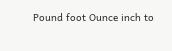Pound foot Ounce inch to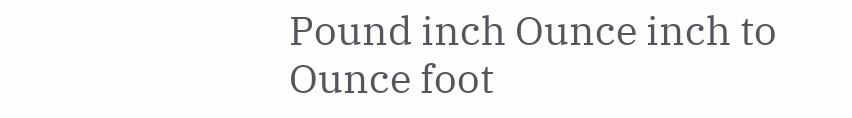Pound inch Ounce inch to Ounce foot